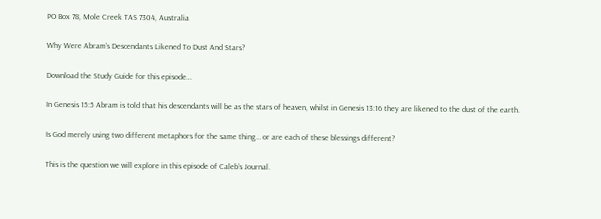PO Box 78, Mole Creek TAS 7304, Australia

Why Were Abram’s Descendants Likened To Dust And Stars?

Download the Study Guide for this episode…

In Genesis 15:5 Abram is told that his descendants will be as the stars of heaven, whilst in Genesis 13:16 they are likened to the dust of the earth.

Is God merely using two different metaphors for the same thing… or are each of these blessings different?

This is the question we will explore in this episode of Caleb’s Journal.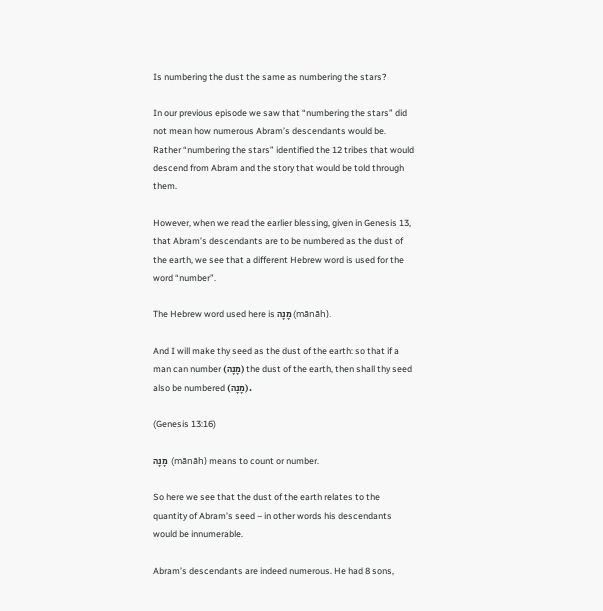Is numbering the dust the same as numbering the stars?

In our previous episode we saw that “numbering the stars” did not mean how numerous Abram’s descendants would be. Rather “numbering the stars” identified the 12 tribes that would descend from Abram and the story that would be told through them.

However, when we read the earlier blessing, given in Genesis 13, that Abram’s descendants are to be numbered as the dust of the earth, we see that a different Hebrew word is used for the word “number”.

The Hebrew word used here is מָנָה (mānāh).

And I will make thy seed as the dust of the earth: so that if a man can number (מָנָה) the dust of the earth, then shall thy seed also be numbered (מָנָה).

(Genesis 13:16)

מָנָה  (mānāh) means to count or number.

So here we see that the dust of the earth relates to the quantity of Abram’s seed – in other words his descendants would be innumerable.

Abram’s descendants are indeed numerous. He had 8 sons,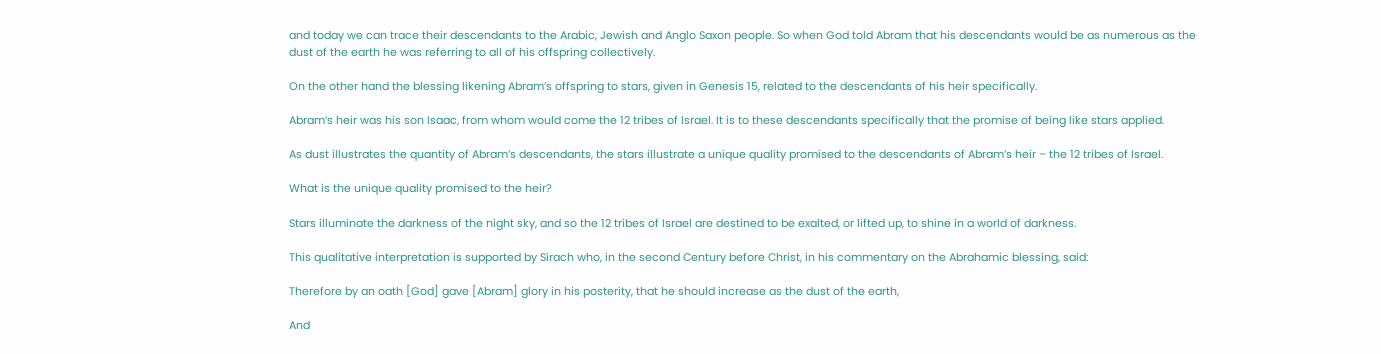and today we can trace their descendants to the Arabic, Jewish and Anglo Saxon people. So when God told Abram that his descendants would be as numerous as the dust of the earth he was referring to all of his offspring collectively.

On the other hand the blessing likening Abram’s offspring to stars, given in Genesis 15, related to the descendants of his heir specifically.

Abram’s heir was his son Isaac, from whom would come the 12 tribes of Israel. It is to these descendants specifically that the promise of being like stars applied.

As dust illustrates the quantity of Abram’s descendants, the stars illustrate a unique quality promised to the descendants of Abram’s heir – the 12 tribes of Israel.

What is the unique quality promised to the heir?

Stars illuminate the darkness of the night sky, and so the 12 tribes of Israel are destined to be exalted, or lifted up, to shine in a world of darkness.

This qualitative interpretation is supported by Sirach who, in the second Century before Christ, in his commentary on the Abrahamic blessing, said:

Therefore by an oath [God] gave [Abram] glory in his posterity, that he should increase as the dust of the earth,

And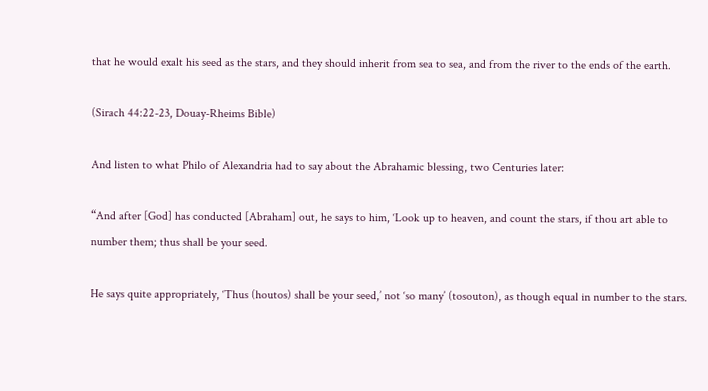that he would exalt his seed as the stars, and they should inherit from sea to sea, and from the river to the ends of the earth.

(Sirach 44:22-23, Douay-Rheims Bible)

And listen to what Philo of Alexandria had to say about the Abrahamic blessing, two Centuries later:

“And after [God] has conducted [Abraham] out, he says to him, ‘Look up to heaven, and count the stars, if thou art able to number them; thus shall be your seed.

He says quite appropriately, ‘Thus (houtos) shall be your seed,’ not ‘so many’ (tosouton), as though equal in number to the stars.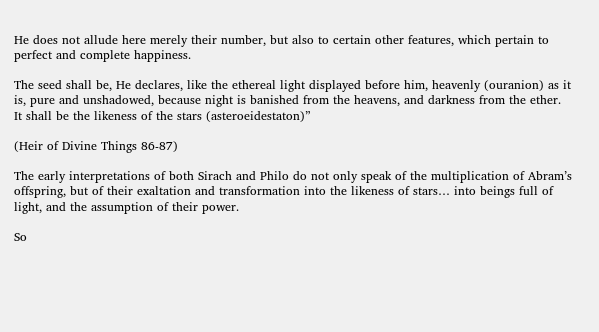He does not allude here merely their number, but also to certain other features, which pertain to perfect and complete happiness.

The seed shall be, He declares, like the ethereal light displayed before him, heavenly (ouranion) as it is, pure and unshadowed, because night is banished from the heavens, and darkness from the ether. It shall be the likeness of the stars (asteroeidestaton)”

(Heir of Divine Things 86-87)

The early interpretations of both Sirach and Philo do not only speak of the multiplication of Abram’s offspring, but of their exaltation and transformation into the likeness of stars… into beings full of light, and the assumption of their power.

So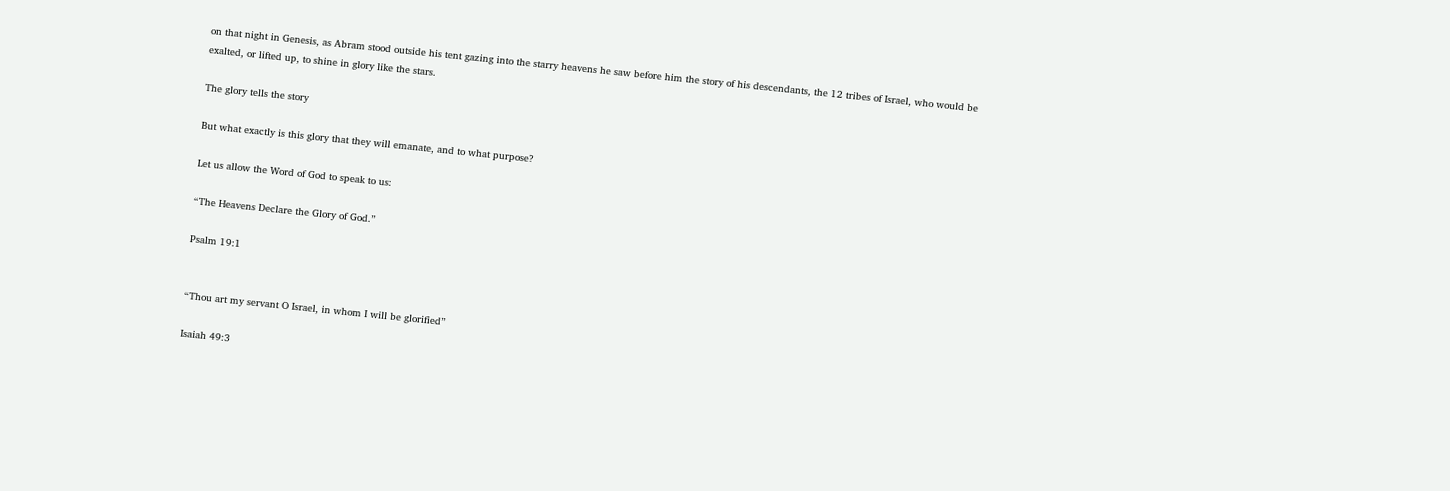on that night in Genesis, as Abram stood outside his tent gazing into the starry heavens he saw before him the story of his descendants, the 12 tribes of Israel, who would be exalted, or lifted up, to shine in glory like the stars.

The glory tells the story

But what exactly is this glory that they will emanate, and to what purpose?

Let us allow the Word of God to speak to us:

“The Heavens Declare the Glory of God.”

Psalm 19:1


“Thou art my servant O Israel, in whom I will be glorified”

Isaiah 49:3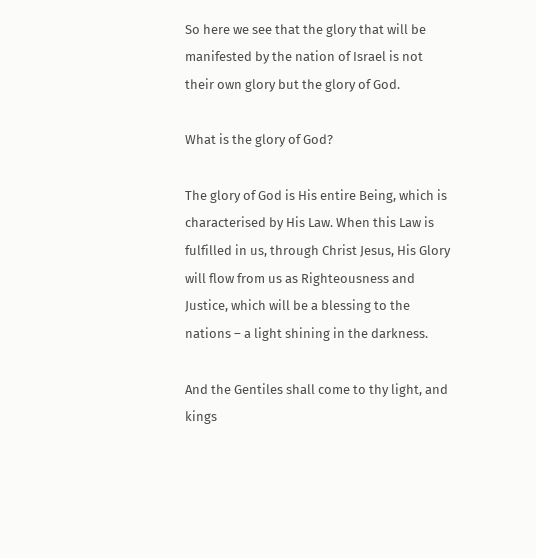So here we see that the glory that will be manifested by the nation of Israel is not their own glory but the glory of God.

What is the glory of God?

The glory of God is His entire Being, which is characterised by His Law. When this Law is fulfilled in us, through Christ Jesus, His Glory will flow from us as Righteousness and Justice, which will be a blessing to the nations – a light shining in the darkness.

And the Gentiles shall come to thy light, and kings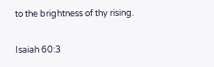to the brightness of thy rising.

Isaiah 60:3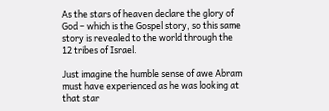As the stars of heaven declare the glory of God – which is the Gospel story, so this same story is revealed to the world through the 12 tribes of Israel.

Just imagine the humble sense of awe Abram must have experienced as he was looking at that star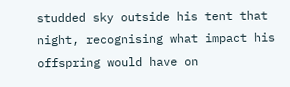studded sky outside his tent that night, recognising what impact his offspring would have on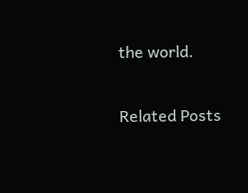the world.

Related Posts